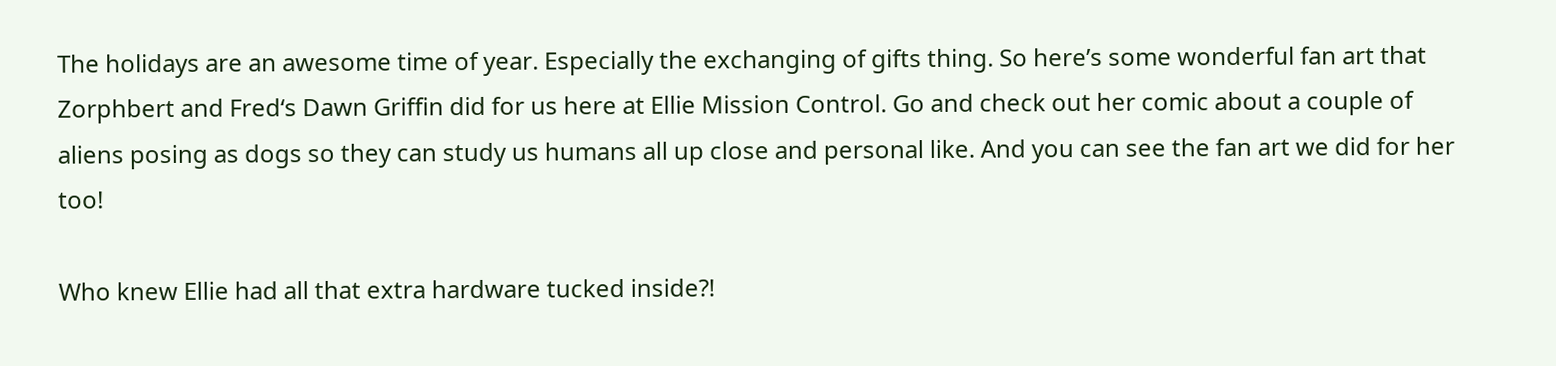The holidays are an awesome time of year. Especially the exchanging of gifts thing. So here’s some wonderful fan art that Zorphbert and Fred‘s Dawn Griffin did for us here at Ellie Mission Control. Go and check out her comic about a couple of aliens posing as dogs so they can study us humans all up close and personal like. And you can see the fan art we did for her too!

Who knew Ellie had all that extra hardware tucked inside?!